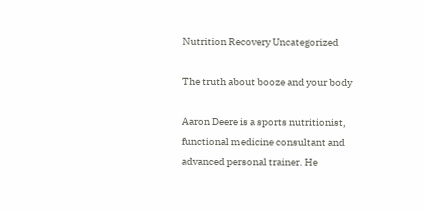Nutrition Recovery Uncategorized

The truth about booze and your body

Aaron Deere is a sports nutritionist, functional medicine consultant and advanced personal trainer. He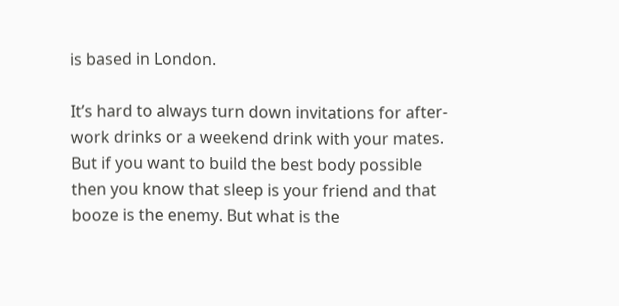is based in London.

It’s hard to always turn down invitations for after-work drinks or a weekend drink with your mates. But if you want to build the best body possible then you know that sleep is your friend and that booze is the enemy. But what is the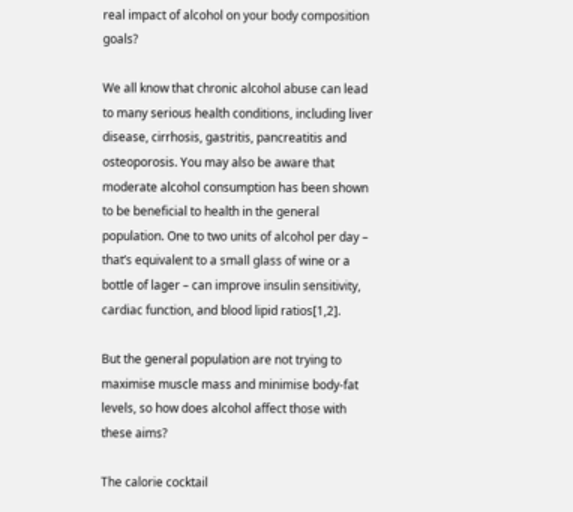real impact of alcohol on your body composition goals?

We all know that chronic alcohol abuse can lead to many serious health conditions, including liver disease, cirrhosis, gastritis, pancreatitis and osteoporosis. You may also be aware that moderate alcohol consumption has been shown to be beneficial to health in the general population. One to two units of alcohol per day – that’s equivalent to a small glass of wine or a bottle of lager – can improve insulin sensitivity, cardiac function, and blood lipid ratios[1,2].

But the general population are not trying to maximise muscle mass and minimise body-fat levels, so how does alcohol affect those with these aims?

The calorie cocktail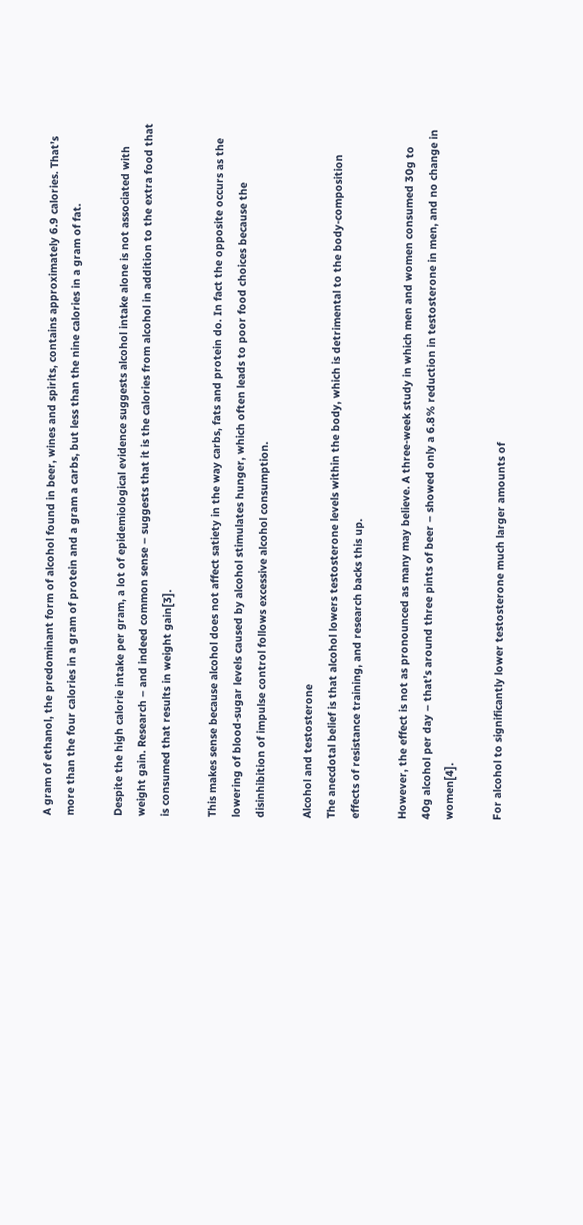A gram of ethanol, the predominant form of alcohol found in beer, wines and spirits, contains approximately 6.9 calories. That’s more than the four calories in a gram of protein and a gram a carbs, but less than the nine calories in a gram of fat.

Despite the high calorie intake per gram, a lot of epidemiological evidence suggests alcohol intake alone is not associated with weight gain. Research – and indeed common sense – suggests that it is the calories from alcohol in addition to the extra food that is consumed that results in weight gain[3].

This makes sense because alcohol does not affect satiety in the way carbs, fats and protein do. In fact the opposite occurs as the lowering of blood-sugar levels caused by alcohol stimulates hunger, which often leads to poor food choices because the disinhibition of impulse control follows excessive alcohol consumption.

Alcohol and testosterone
The anecdotal belief is that alcohol lowers testosterone levels within the body, which is detrimental to the body-composition effects of resistance training, and research backs this up.

However, the effect is not as pronounced as many may believe. A three-week study in which men and women consumed 30g to 40g alcohol per day – that’s around three pints of beer – showed only a 6.8% reduction in testosterone in men, and no change in women[4].

For alcohol to significantly lower testosterone much larger amounts of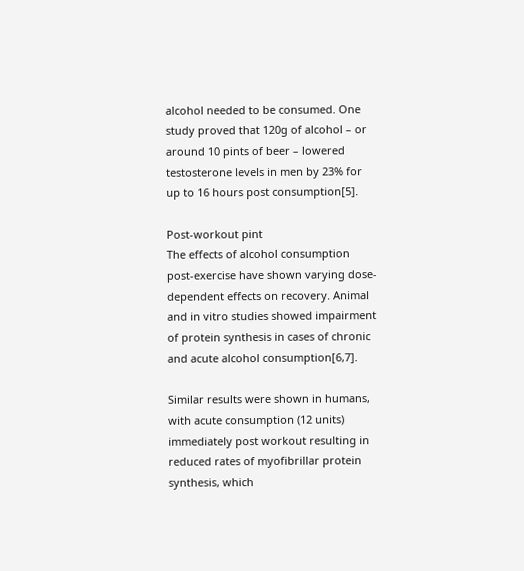alcohol needed to be consumed. One study proved that 120g of alcohol – or around 10 pints of beer – lowered testosterone levels in men by 23% for up to 16 hours post consumption[5].

Post-workout pint
The effects of alcohol consumption post-exercise have shown varying dose-dependent effects on recovery. Animal and in vitro studies showed impairment of protein synthesis in cases of chronic and acute alcohol consumption[6,7].

Similar results were shown in humans, with acute consumption (12 units) immediately post workout resulting in reduced rates of myofibrillar protein synthesis, which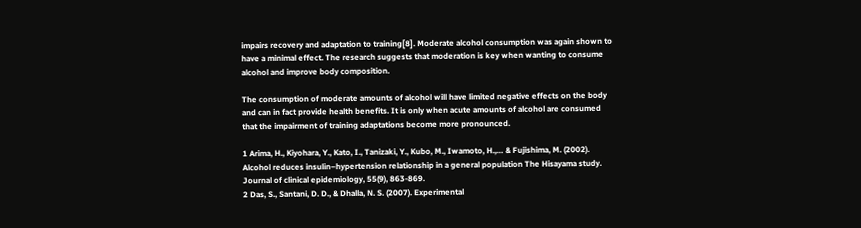impairs recovery and adaptation to training[8]. Moderate alcohol consumption was again shown to have a minimal effect. The research suggests that moderation is key when wanting to consume alcohol and improve body composition.

The consumption of moderate amounts of alcohol will have limited negative effects on the body and can in fact provide health benefits. It is only when acute amounts of alcohol are consumed that the impairment of training adaptations become more pronounced.

1 Arima, H., Kiyohara, Y., Kato, I., Tanizaki, Y., Kubo, M., Iwamoto, H.,… & Fujishima, M. (2002). Alcohol reduces insulin–hypertension relationship in a general population The Hisayama study. Journal of clinical epidemiology, 55(9), 863-869.
2 Das, S., Santani, D. D., & Dhalla, N. S. (2007). Experimental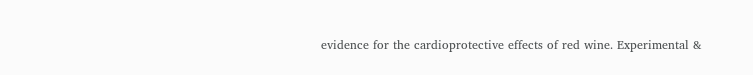evidence for the cardioprotective effects of red wine. Experimental &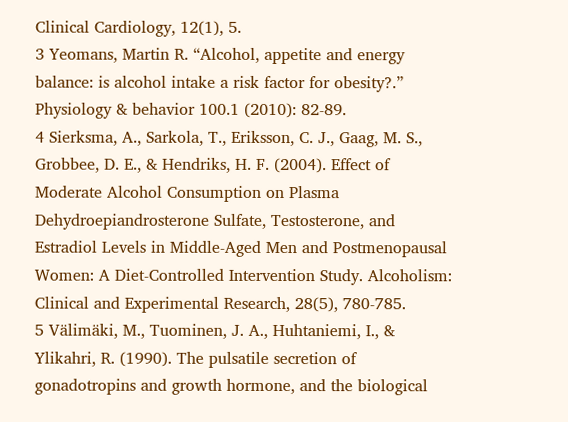Clinical Cardiology, 12(1), 5.
3 Yeomans, Martin R. “Alcohol, appetite and energy balance: is alcohol intake a risk factor for obesity?.” Physiology & behavior 100.1 (2010): 82-89.
4 Sierksma, A., Sarkola, T., Eriksson, C. J., Gaag, M. S., Grobbee, D. E., & Hendriks, H. F. (2004). Effect of Moderate Alcohol Consumption on Plasma Dehydroepiandrosterone Sulfate, Testosterone, and Estradiol Levels in Middle‐Aged Men and Postmenopausal Women: A Diet‐Controlled Intervention Study. Alcoholism: Clinical and Experimental Research, 28(5), 780-785.
5 Välimäki, M., Tuominen, J. A., Huhtaniemi, I., & Ylikahri, R. (1990). The pulsatile secretion of gonadotropins and growth hormone, and the biological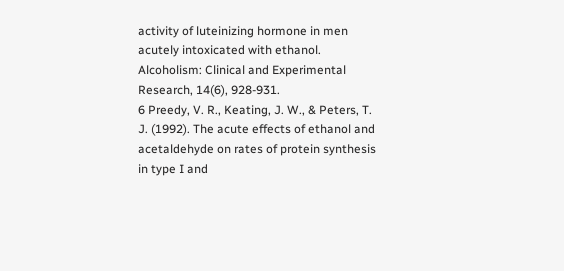activity of luteinizing hormone in men acutely intoxicated with ethanol. Alcoholism: Clinical and Experimental Research, 14(6), 928-931.
6 Preedy, V. R., Keating, J. W., & Peters, T. J. (1992). The acute effects of ethanol and acetaldehyde on rates of protein synthesis in type I and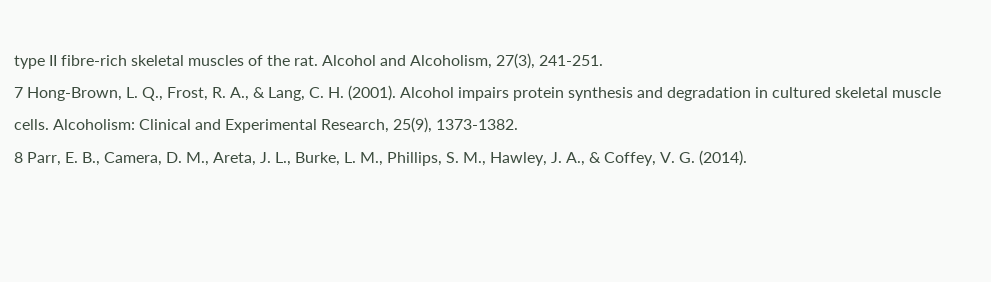type II fibre-rich skeletal muscles of the rat. Alcohol and Alcoholism, 27(3), 241-251.
7 Hong-Brown, L. Q., Frost, R. A., & Lang, C. H. (2001). Alcohol impairs protein synthesis and degradation in cultured skeletal muscle cells. Alcoholism: Clinical and Experimental Research, 25(9), 1373-1382.
8 Parr, E. B., Camera, D. M., Areta, J. L., Burke, L. M., Phillips, S. M., Hawley, J. A., & Coffey, V. G. (2014).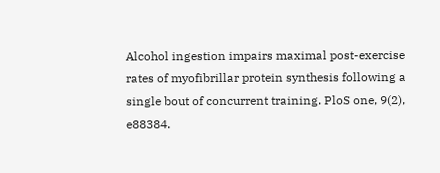Alcohol ingestion impairs maximal post-exercise rates of myofibrillar protein synthesis following a single bout of concurrent training. PloS one, 9(2), e88384.